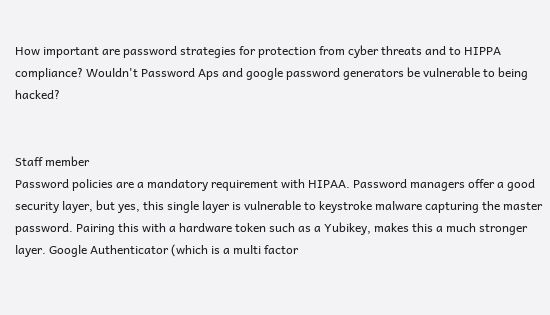How important are password strategies for protection from cyber threats and to HIPPA compliance? Wouldn't Password Aps and google password generators be vulnerable to being hacked?


Staff member
Password policies are a mandatory requirement with HIPAA. Password managers offer a good security layer, but yes, this single layer is vulnerable to keystroke malware capturing the master password. Pairing this with a hardware token such as a Yubikey, makes this a much stronger layer. Google Authenticator (which is a multi factor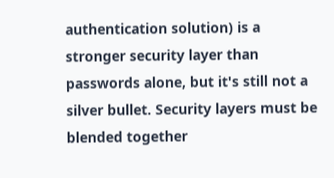authentication solution) is a stronger security layer than passwords alone, but it's still not a silver bullet. Security layers must be blended together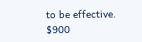to be effective.
$900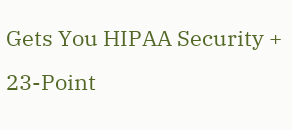Gets You HIPAA Security + 23-Point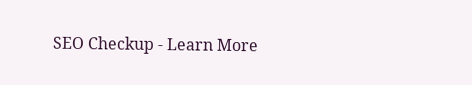SEO Checkup - Learn More